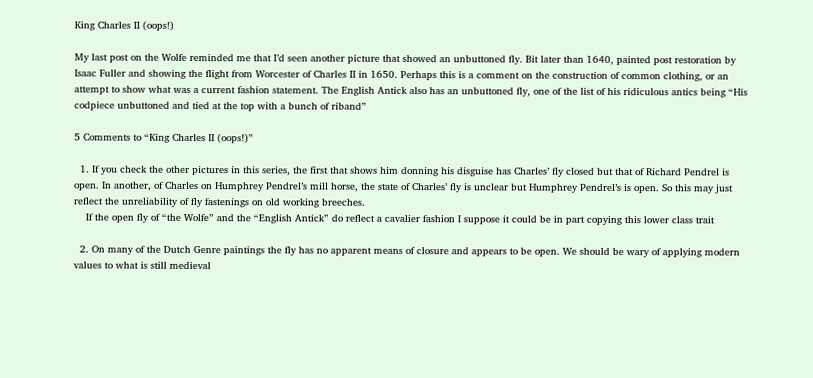King Charles II (oops!)

My last post on the Wolfe reminded me that I’d seen another picture that showed an unbuttoned fly. Bit later than 1640, painted post restoration by Isaac Fuller and showing the flight from Worcester of Charles II in 1650. Perhaps this is a comment on the construction of common clothing, or an attempt to show what was a current fashion statement. The English Antick also has an unbuttoned fly, one of the list of his ridiculous antics being “His codpiece unbuttoned and tied at the top with a bunch of riband”

5 Comments to “King Charles II (oops!)”

  1. If you check the other pictures in this series, the first that shows him donning his disguise has Charles’ fly closed but that of Richard Pendrel is open. In another, of Charles on Humphrey Pendrel’s mill horse, the state of Charles’ fly is unclear but Humphrey Pendrel’s is open. So this may just reflect the unreliability of fly fastenings on old working breeches.
    If the open fly of “the Wolfe” and the “English Antick” do reflect a cavalier fashion I suppose it could be in part copying this lower class trait

  2. On many of the Dutch Genre paintings the fly has no apparent means of closure and appears to be open. We should be wary of applying modern values to what is still medieval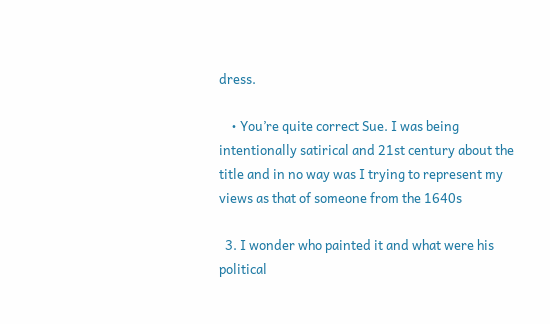dress.

    • You’re quite correct Sue. I was being intentionally satirical and 21st century about the title and in no way was I trying to represent my views as that of someone from the 1640s

  3. I wonder who painted it and what were his political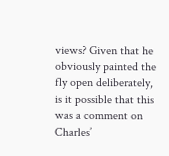views? Given that he obviously painted the fly open deliberately, is it possible that this was a comment on Charles’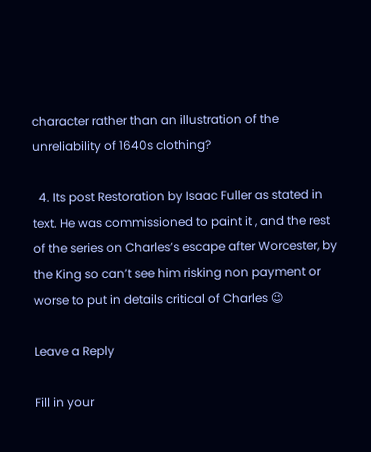character rather than an illustration of the unreliability of 1640s clothing?

  4. Its post Restoration by Isaac Fuller as stated in text. He was commissioned to paint it , and the rest of the series on Charles’s escape after Worcester, by the King so can’t see him risking non payment or worse to put in details critical of Charles 😉

Leave a Reply

Fill in your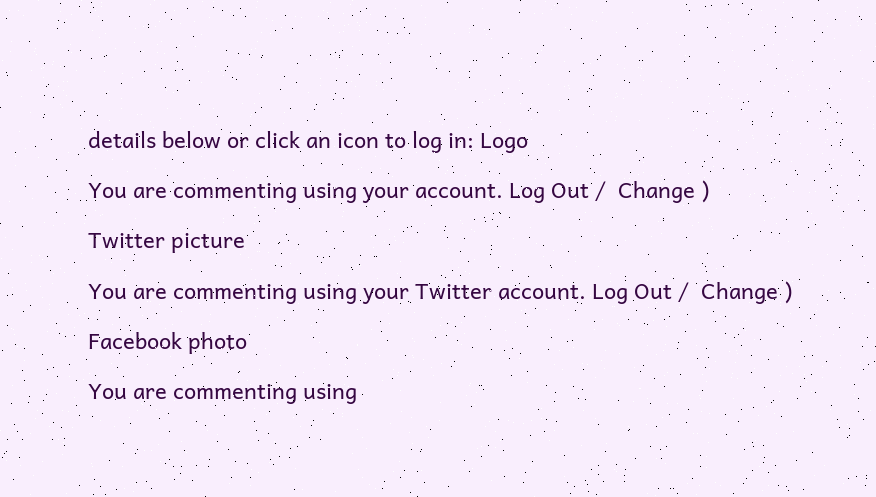details below or click an icon to log in: Logo

You are commenting using your account. Log Out /  Change )

Twitter picture

You are commenting using your Twitter account. Log Out /  Change )

Facebook photo

You are commenting using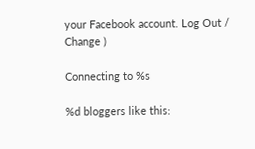your Facebook account. Log Out /  Change )

Connecting to %s

%d bloggers like this: